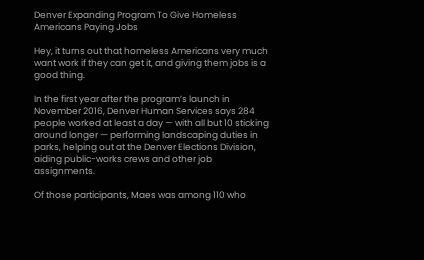Denver Expanding Program To Give Homeless Americans Paying Jobs

Hey, it turns out that homeless Americans very much want work if they can get it, and giving them jobs is a good thing.

In the first year after the program’s launch in November 2016, Denver Human Services says 284 people worked at least a day — with all but 10 sticking around longer — performing landscaping duties in parks, helping out at the Denver Elections Division, aiding public-works crews and other job assignments.

Of those participants, Maes was among 110 who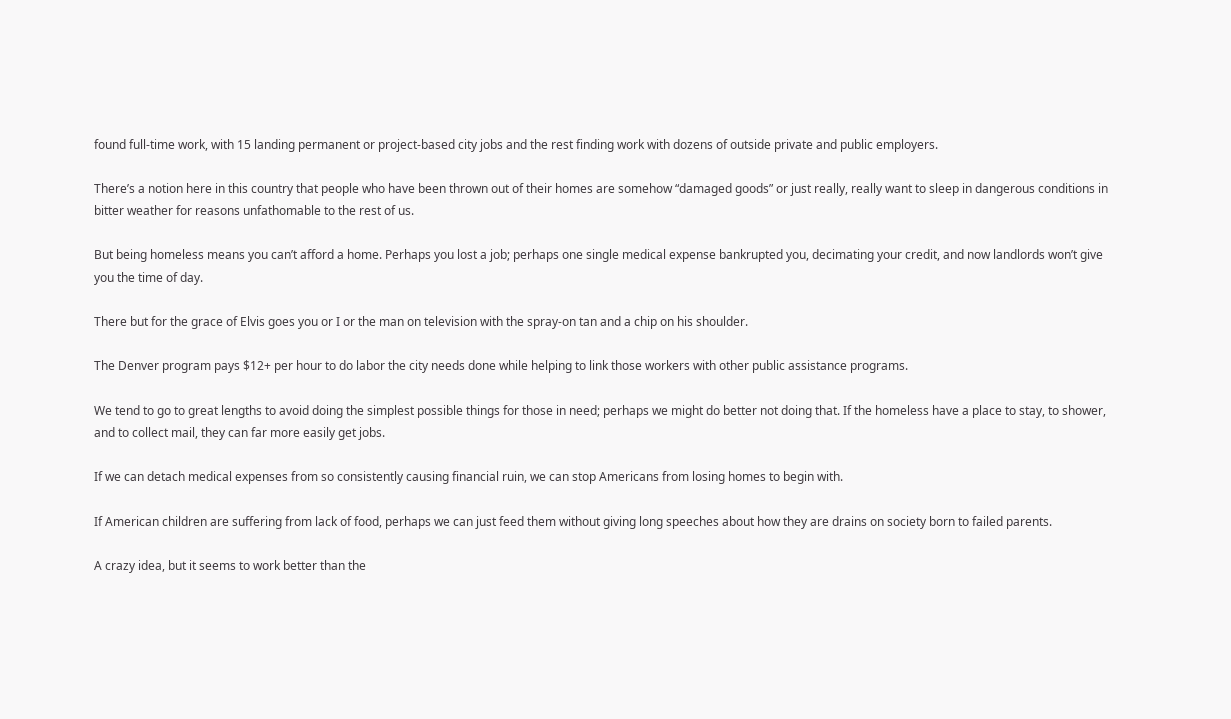found full-time work, with 15 landing permanent or project-based city jobs and the rest finding work with dozens of outside private and public employers.

There’s a notion here in this country that people who have been thrown out of their homes are somehow “damaged goods” or just really, really want to sleep in dangerous conditions in bitter weather for reasons unfathomable to the rest of us.

But being homeless means you can’t afford a home. Perhaps you lost a job; perhaps one single medical expense bankrupted you, decimating your credit, and now landlords won’t give you the time of day.

There but for the grace of Elvis goes you or I or the man on television with the spray-on tan and a chip on his shoulder.

The Denver program pays $12+ per hour to do labor the city needs done while helping to link those workers with other public assistance programs.

We tend to go to great lengths to avoid doing the simplest possible things for those in need; perhaps we might do better not doing that. If the homeless have a place to stay, to shower, and to collect mail, they can far more easily get jobs.

If we can detach medical expenses from so consistently causing financial ruin, we can stop Americans from losing homes to begin with.

If American children are suffering from lack of food, perhaps we can just feed them without giving long speeches about how they are drains on society born to failed parents.

A crazy idea, but it seems to work better than the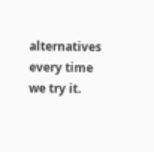alternatives every time we try it.